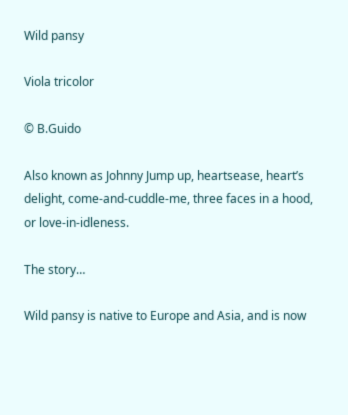Wild pansy

Viola tricolor

© B.Guido

Also known as Johnny Jump up, heartsease, heart’s delight, come-and-cuddle-me, three faces in a hood, or love-in-idleness.

The story…

Wild pansy is native to Europe and Asia, and is now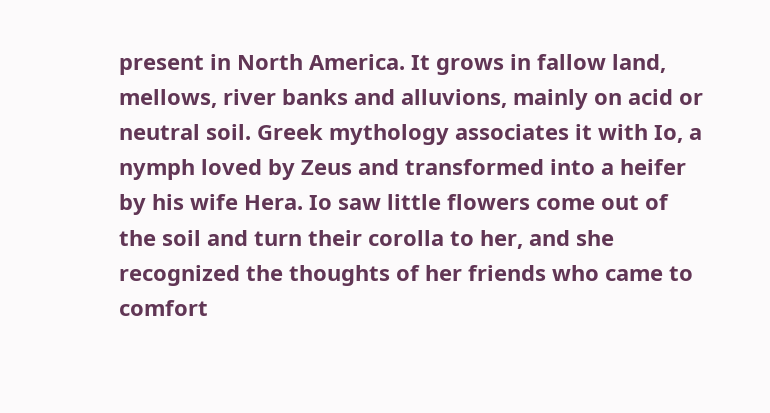present in North America. It grows in fallow land, mellows, river banks and alluvions, mainly on acid or neutral soil. Greek mythology associates it with Io, a nymph loved by Zeus and transformed into a heifer by his wife Hera. Io saw little flowers come out of the soil and turn their corolla to her, and she recognized the thoughts of her friends who came to comfort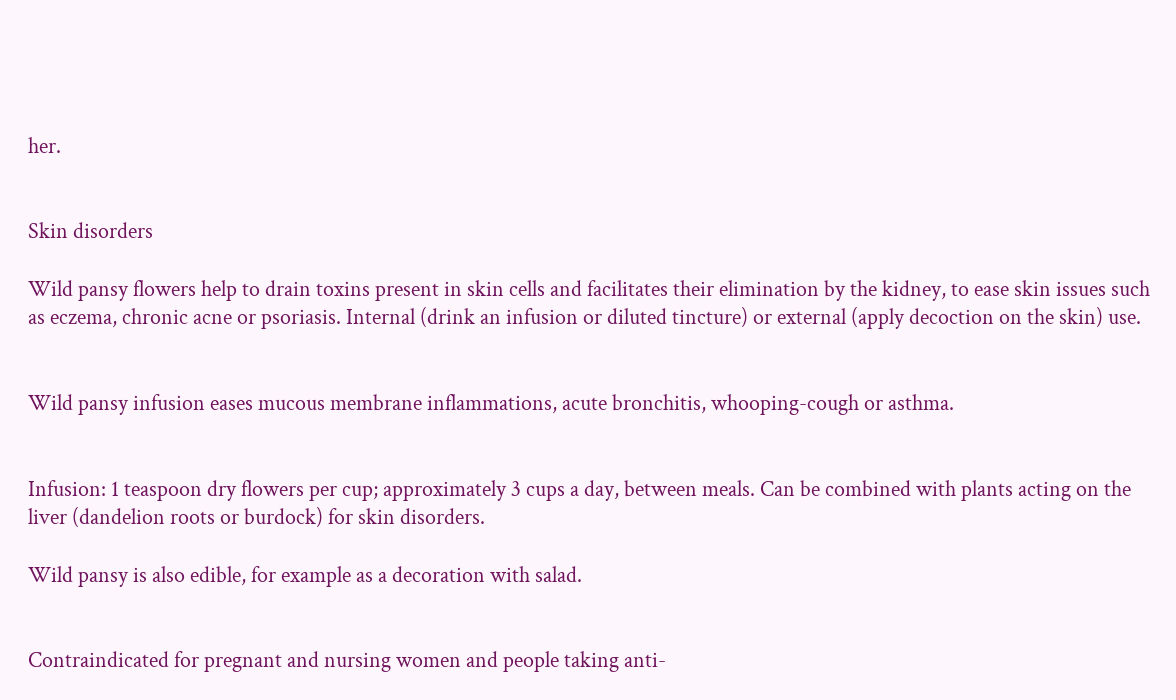her.


Skin disorders

Wild pansy flowers help to drain toxins present in skin cells and facilitates their elimination by the kidney, to ease skin issues such as eczema, chronic acne or psoriasis. Internal (drink an infusion or diluted tincture) or external (apply decoction on the skin) use.


Wild pansy infusion eases mucous membrane inflammations, acute bronchitis, whooping-cough or asthma.


Infusion: 1 teaspoon dry flowers per cup; approximately 3 cups a day, between meals. Can be combined with plants acting on the liver (dandelion roots or burdock) for skin disorders.

Wild pansy is also edible, for example as a decoration with salad.


Contraindicated for pregnant and nursing women and people taking anti-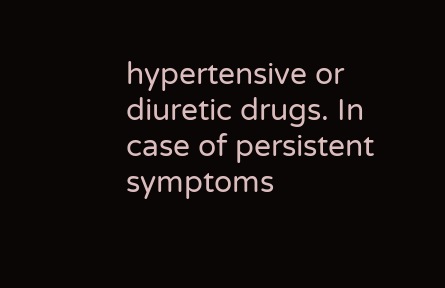hypertensive or diuretic drugs. In case of persistent symptoms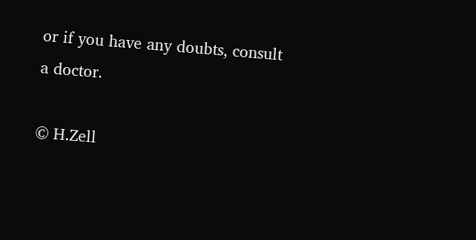or if you have any doubts, consult a doctor.

© H.Zell